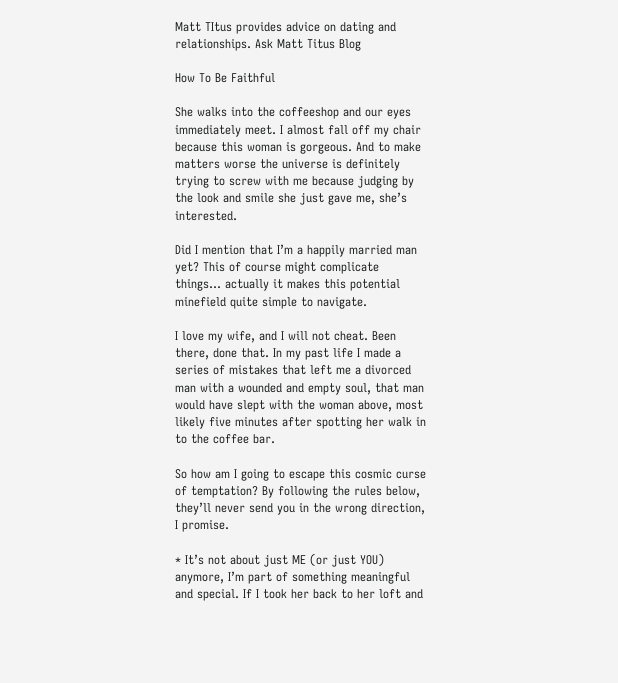Matt TItus provides advice on dating and relationships. Ask Matt Titus Blog

How To Be Faithful

She walks into the coffeeshop and our eyes immediately meet. I almost fall off my chair because this woman is gorgeous. And to make matters worse the universe is definitely trying to screw with me because judging by the look and smile she just gave me, she’s interested.

Did I mention that I’m a happily married man yet? This of course might complicate things… actually it makes this potential minefield quite simple to navigate.

I love my wife, and I will not cheat. Been there, done that. In my past life I made a series of mistakes that left me a divorced man with a wounded and empty soul, that man would have slept with the woman above, most likely five minutes after spotting her walk in to the coffee bar.

So how am I going to escape this cosmic curse of temptation? By following the rules below, they’ll never send you in the wrong direction, I promise.

* It’s not about just ME (or just YOU) anymore, I’m part of something meaningful and special. If I took her back to her loft and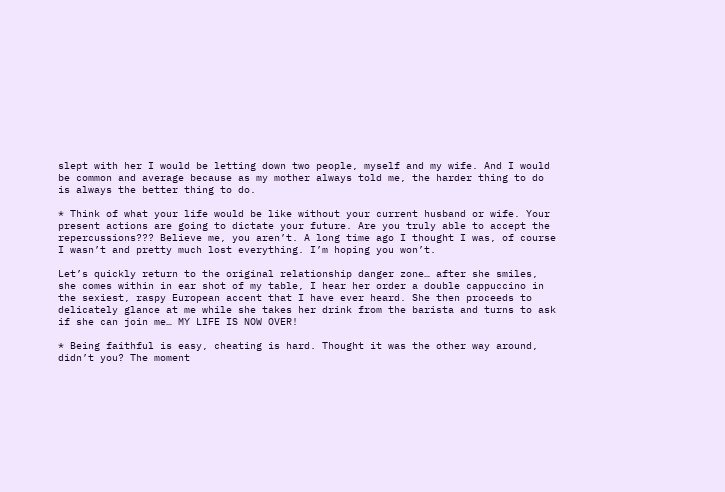slept with her I would be letting down two people, myself and my wife. And I would be common and average because as my mother always told me, the harder thing to do is always the better thing to do.

* Think of what your life would be like without your current husband or wife. Your present actions are going to dictate your future. Are you truly able to accept the repercussions??? Believe me, you aren’t. A long time ago I thought I was, of course I wasn’t and pretty much lost everything. I’m hoping you won’t.

Let’s quickly return to the original relationship danger zone… after she smiles, she comes within in ear shot of my table, I hear her order a double cappuccino in the sexiest, raspy European accent that I have ever heard. She then proceeds to delicately glance at me while she takes her drink from the barista and turns to ask if she can join me… MY LIFE IS NOW OVER!

* Being faithful is easy, cheating is hard. Thought it was the other way around, didn’t you? The moment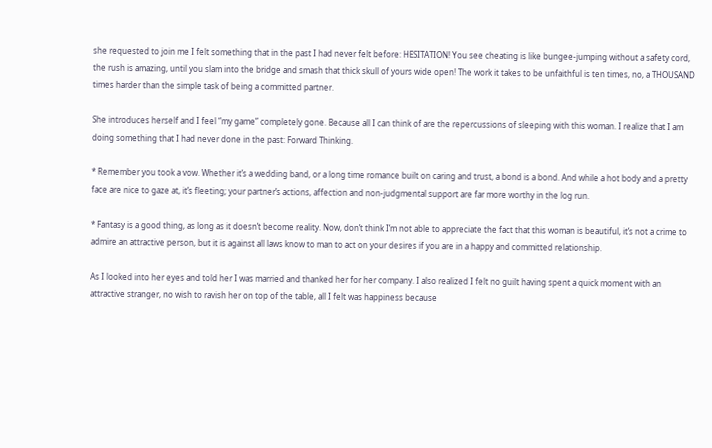she requested to join me I felt something that in the past I had never felt before: HESITATION! You see cheating is like bungee-jumping without a safety cord, the rush is amazing, until you slam into the bridge and smash that thick skull of yours wide open! The work it takes to be unfaithful is ten times, no, a THOUSAND times harder than the simple task of being a committed partner.

She introduces herself and I feel “my game” completely gone. Because all I can think of are the repercussions of sleeping with this woman. I realize that I am doing something that I had never done in the past: Forward Thinking.

* Remember you took a vow. Whether it’s a wedding band, or a long time romance built on caring and trust, a bond is a bond. And while a hot body and a pretty face are nice to gaze at, it’s fleeting; your partner’s actions, affection and non-judgmental support are far more worthy in the log run.

* Fantasy is a good thing, as long as it doesn’t become reality. Now, don’t think I’m not able to appreciate the fact that this woman is beautiful, it’s not a crime to admire an attractive person, but it is against all laws know to man to act on your desires if you are in a happy and committed relationship.

As I looked into her eyes and told her I was married and thanked her for her company. I also realized I felt no guilt having spent a quick moment with an attractive stranger, no wish to ravish her on top of the table, all I felt was happiness because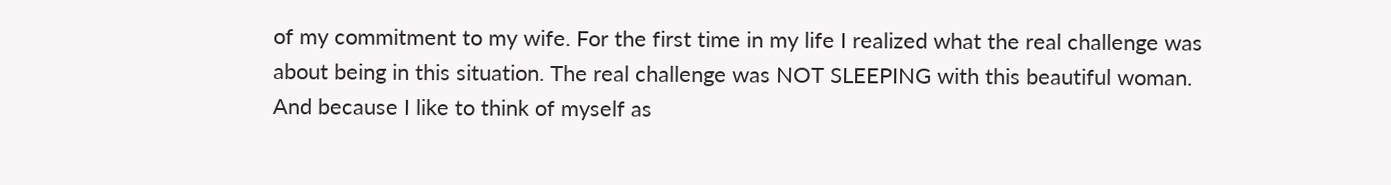of my commitment to my wife. For the first time in my life I realized what the real challenge was about being in this situation. The real challenge was NOT SLEEPING with this beautiful woman. And because I like to think of myself as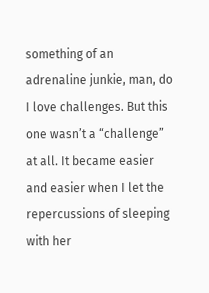something of an adrenaline junkie, man, do I love challenges. But this one wasn’t a “challenge” at all. It became easier and easier when I let the repercussions of sleeping with her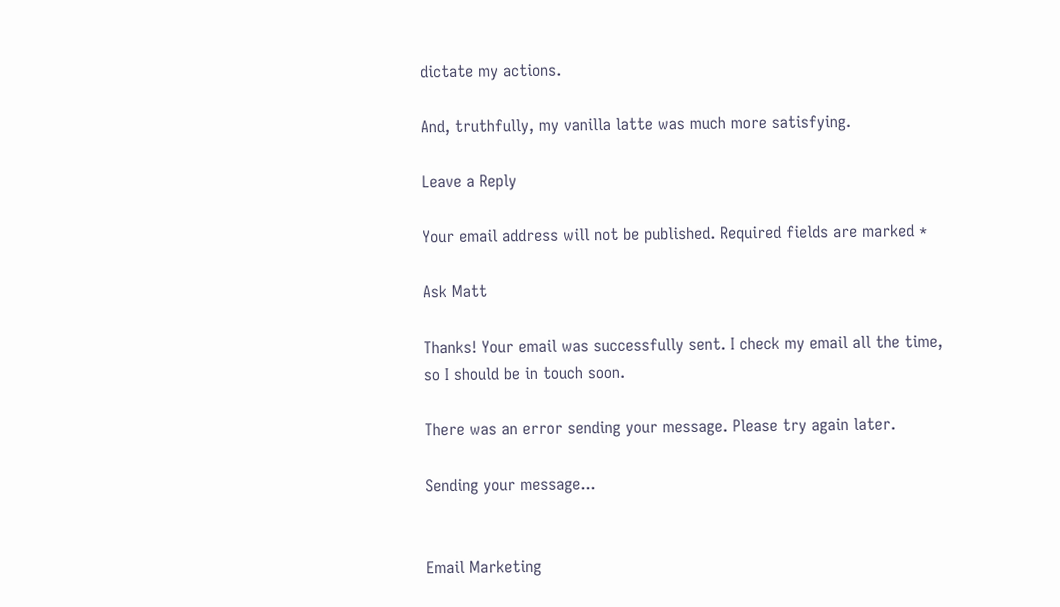dictate my actions.

And, truthfully, my vanilla latte was much more satisfying.

Leave a Reply

Your email address will not be published. Required fields are marked *

Ask Matt

Thanks! Your email was successfully sent. I check my email all the time, so I should be in touch soon.

There was an error sending your message. Please try again later.

Sending your message...


Email Marketing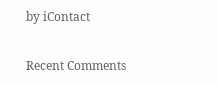by iContact

Recent Comments